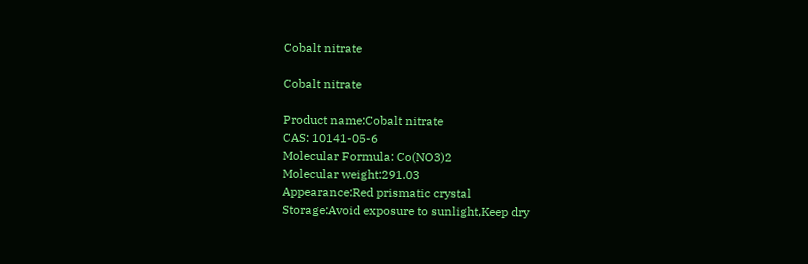Cobalt nitrate

Cobalt nitrate

Product name:Cobalt nitrate
CAS: 10141-05-6
Molecular Formula: Co(NO3)2
Molecular weight:291.03
Appearance:Red prismatic crystal
Storage:Avoid exposure to sunlight,Keep dry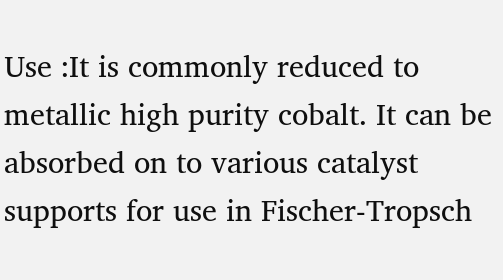Use :It is commonly reduced to metallic high purity cobalt. It can be absorbed on to various catalyst supports for use in Fischer-Tropsch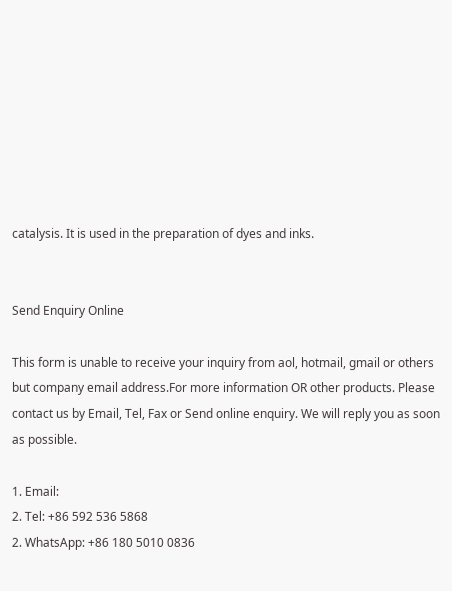catalysis. It is used in the preparation of dyes and inks.


Send Enquiry Online

This form is unable to receive your inquiry from aol, hotmail, gmail or others but company email address.For more information OR other products. Please contact us by Email, Tel, Fax or Send online enquiry. We will reply you as soon as possible.

1. Email:
2. Tel: +86 592 536 5868
2. WhatsApp: +86 180 5010 0836